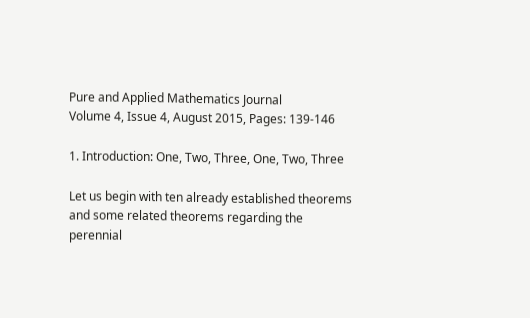Pure and Applied Mathematics Journal
Volume 4, Issue 4, August 2015, Pages: 139-146

1. Introduction: One, Two, Three, One, Two, Three

Let us begin with ten already established theorems and some related theorems regarding the perennial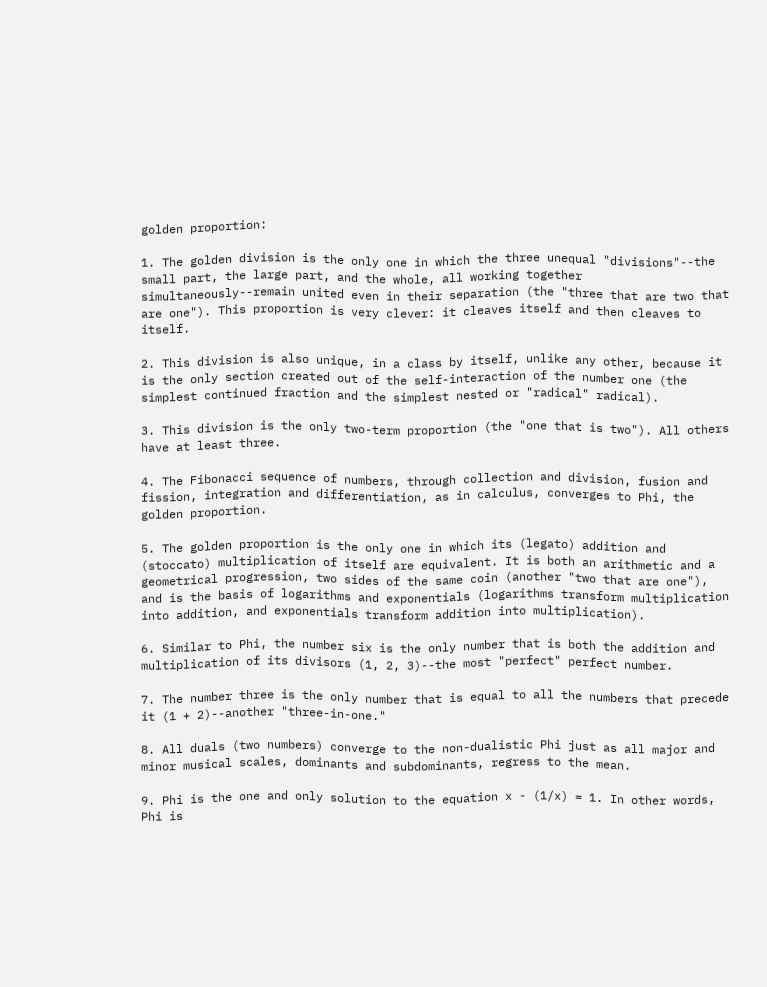golden proportion:

1. The golden division is the only one in which the three unequal "divisions"--the small part, the large part, and the whole, all working together simultaneously--remain united even in their separation (the "three that are two that are one"). This proportion is very clever: it cleaves itself and then cleaves to itself.

2. This division is also unique, in a class by itself, unlike any other, because it is the only section created out of the self-interaction of the number one (the simplest continued fraction and the simplest nested or "radical" radical).

3. This division is the only two-term proportion (the "one that is two"). All others have at least three.

4. The Fibonacci sequence of numbers, through collection and division, fusion and fission, integration and differentiation, as in calculus, converges to Phi, the golden proportion.

5. The golden proportion is the only one in which its (legato) addition and (stoccato) multiplication of itself are equivalent. It is both an arithmetic and a geometrical progression, two sides of the same coin (another "two that are one"), and is the basis of logarithms and exponentials (logarithms transform multiplication into addition, and exponentials transform addition into multiplication).

6. Similar to Phi, the number six is the only number that is both the addition and multiplication of its divisors (1, 2, 3)--the most "perfect" perfect number.

7. The number three is the only number that is equal to all the numbers that precede it (1 + 2)--another "three-in-one."

8. All duals (two numbers) converge to the non-dualistic Phi just as all major and minor musical scales, dominants and subdominants, regress to the mean.

9. Phi is the one and only solution to the equation x - (1/x) = 1. In other words, Phi is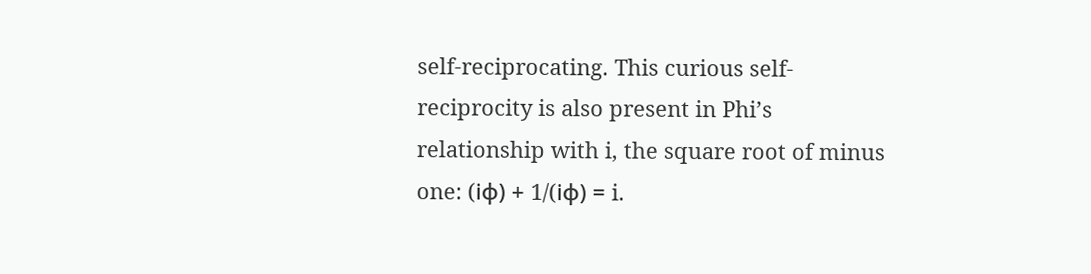self-reciprocating. This curious self-reciprocity is also present in Phi’s relationship with i, the square root of minus one: (iф) + 1/(iф) = i.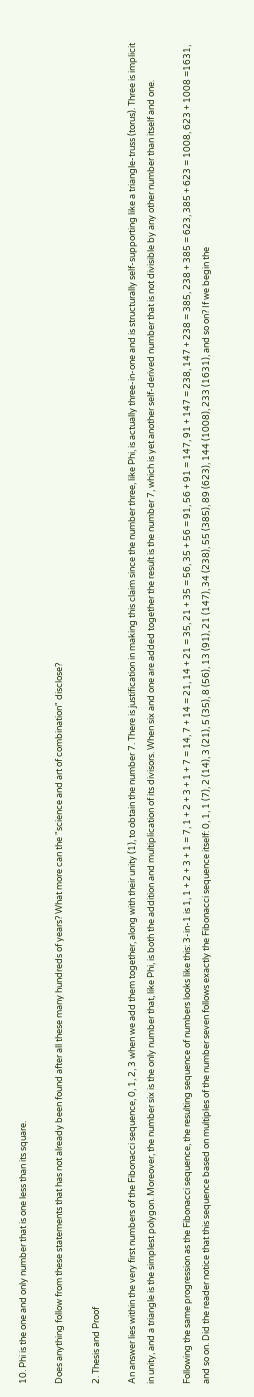10. Phi is the one and only number that is one less than its square.

Does anything follow from these statements that has not already been found after all these many hundreds of years? What more can the "science and art of combination" disclose?

2. Thesis and Proof

An answer lies within the very first numbers of the Fibonacci sequence, 0, 1, 2, 3 when we add them together, along with their unity (1), to obtain the number 7. There is justification in making this claim since the number three, like Phi, is actually three-in-one and is structurally self-supporting like a triangle-truss (torus). Three is implicit in unity, and a triangle is the simplest polygon. Moreover, the number six is the only number that, like Phi, is both the addition and multiplication of its divisors. When six and one are added together the result is the number 7, which is yet another self-derived number that is not divisible by any other number than itself and one.

Following the same progression as the Fibonacci sequence, the resulting sequence of numbers looks like this: 3-in-1 is 1, 1 + 2 + 3 + 1 = 7, 1 + 2 + 3 + 1 + 7 = 14, 7 + 14 = 21, 14 + 21 = 35, 21 + 35 = 56, 35 + 56 = 91, 56 + 91 = 147, 91 + 147 = 238, 147 + 238 = 385, 238 + 385 = 623, 385 + 623 = 1008, 623 + 1008 =1631, and so on. Did the reader notice that this sequence based on multiples of the number seven follows exactly the Fibonacci sequence itself: 0, 1, 1 (7), 2 (14), 3 (21), 5 (35), 8 (56), 13 (91), 21 (147), 34 (238), 55 (385), 89 (623), 144 (1008), 233 (1631), and so on? If we begin the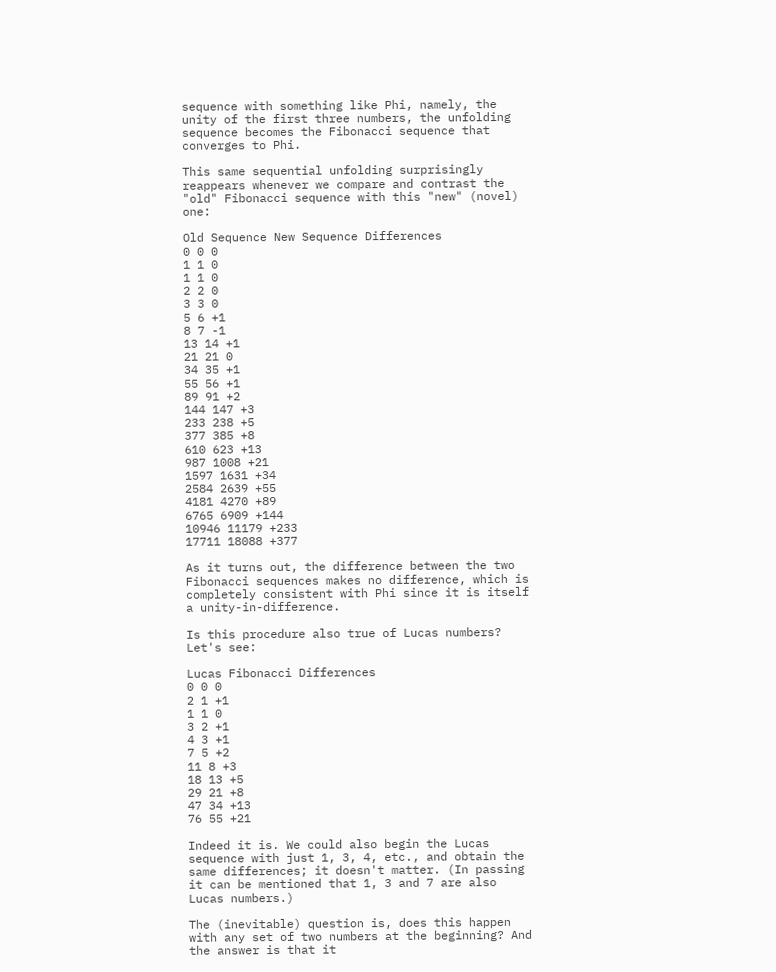sequence with something like Phi, namely, the unity of the first three numbers, the unfolding sequence becomes the Fibonacci sequence that converges to Phi.

This same sequential unfolding surprisingly reappears whenever we compare and contrast the "old" Fibonacci sequence with this "new" (novel) one:

Old Sequence New Sequence Differences
0 0 0
1 1 0
1 1 0
2 2 0
3 3 0
5 6 +1
8 7 -1
13 14 +1
21 21 0
34 35 +1
55 56 +1
89 91 +2
144 147 +3
233 238 +5
377 385 +8
610 623 +13
987 1008 +21
1597 1631 +34
2584 2639 +55
4181 4270 +89
6765 6909 +144
10946 11179 +233
17711 18088 +377

As it turns out, the difference between the two Fibonacci sequences makes no difference, which is completely consistent with Phi since it is itself a unity-in-difference.

Is this procedure also true of Lucas numbers? Let's see:

Lucas Fibonacci Differences
0 0 0
2 1 +1
1 1 0
3 2 +1
4 3 +1
7 5 +2
11 8 +3
18 13 +5
29 21 +8
47 34 +13
76 55 +21

Indeed it is. We could also begin the Lucas sequence with just 1, 3, 4, etc., and obtain the same differences; it doesn't matter. (In passing it can be mentioned that 1, 3 and 7 are also Lucas numbers.)

The (inevitable) question is, does this happen with any set of two numbers at the beginning? And the answer is that it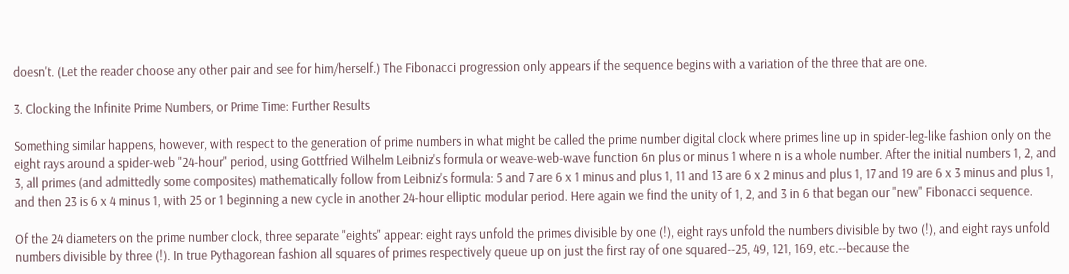doesn't. (Let the reader choose any other pair and see for him/herself.) The Fibonacci progression only appears if the sequence begins with a variation of the three that are one.

3. Clocking the Infinite Prime Numbers, or Prime Time: Further Results

Something similar happens, however, with respect to the generation of prime numbers in what might be called the prime number digital clock where primes line up in spider-leg-like fashion only on the eight rays around a spider-web "24-hour" period, using Gottfried Wilhelm Leibniz's formula or weave-web-wave function 6n plus or minus 1 where n is a whole number. After the initial numbers 1, 2, and 3, all primes (and admittedly some composites) mathematically follow from Leibniz's formula: 5 and 7 are 6 x 1 minus and plus 1, 11 and 13 are 6 x 2 minus and plus 1, 17 and 19 are 6 x 3 minus and plus 1, and then 23 is 6 x 4 minus 1, with 25 or 1 beginning a new cycle in another 24-hour elliptic modular period. Here again we find the unity of 1, 2, and 3 in 6 that began our "new" Fibonacci sequence.

Of the 24 diameters on the prime number clock, three separate "eights" appear: eight rays unfold the primes divisible by one (!), eight rays unfold the numbers divisible by two (!), and eight rays unfold numbers divisible by three (!). In true Pythagorean fashion all squares of primes respectively queue up on just the first ray of one squared--25, 49, 121, 169, etc.--because the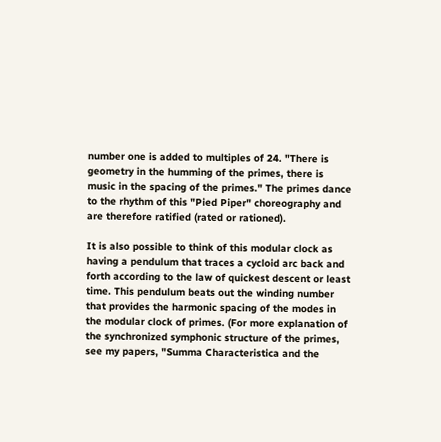number one is added to multiples of 24. "There is geometry in the humming of the primes, there is music in the spacing of the primes." The primes dance to the rhythm of this "Pied Piper" choreography and are therefore ratified (rated or rationed).

It is also possible to think of this modular clock as having a pendulum that traces a cycloid arc back and forth according to the law of quickest descent or least time. This pendulum beats out the winding number that provides the harmonic spacing of the modes in the modular clock of primes. (For more explanation of the synchronized symphonic structure of the primes, see my papers, "Summa Characteristica and the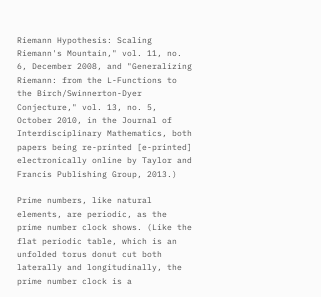Riemann Hypothesis: Scaling Riemann's Mountain," vol. 11, no. 6, December 2008, and "Generalizing Riemann: from the L-Functions to the Birch/Swinnerton-Dyer Conjecture," vol. 13, no. 5, October 2010, in the Journal of Interdisciplinary Mathematics, both papers being re-printed [e-printed] electronically online by Taylor and Francis Publishing Group, 2013.)

Prime numbers, like natural elements, are periodic, as the prime number clock shows. (Like the flat periodic table, which is an unfolded torus donut cut both laterally and longitudinally, the prime number clock is a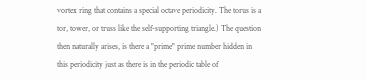vortex ring that contains a special octave periodicity. The torus is a tor, tower, or truss like the self-supporting triangle.) The question then naturally arises, is there a "prime" prime number hidden in this periodicity just as there is in the periodic table of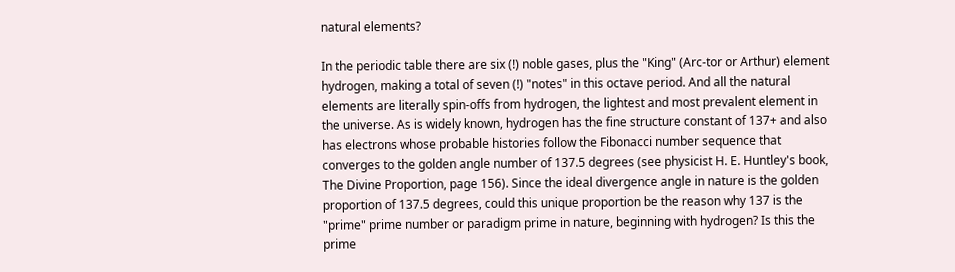natural elements?

In the periodic table there are six (!) noble gases, plus the "King" (Arc-tor or Arthur) element hydrogen, making a total of seven (!) "notes" in this octave period. And all the natural elements are literally spin-offs from hydrogen, the lightest and most prevalent element in the universe. As is widely known, hydrogen has the fine structure constant of 137+ and also has electrons whose probable histories follow the Fibonacci number sequence that converges to the golden angle number of 137.5 degrees (see physicist H. E. Huntley's book, The Divine Proportion, page 156). Since the ideal divergence angle in nature is the golden proportion of 137.5 degrees, could this unique proportion be the reason why 137 is the "prime" prime number or paradigm prime in nature, beginning with hydrogen? Is this the prime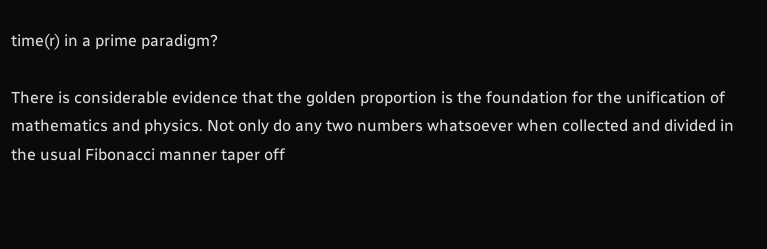time(r) in a prime paradigm?

There is considerable evidence that the golden proportion is the foundation for the unification of mathematics and physics. Not only do any two numbers whatsoever when collected and divided in the usual Fibonacci manner taper off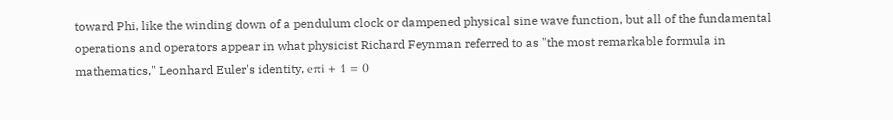toward Phi, like the winding down of a pendulum clock or dampened physical sine wave function, but all of the fundamental operations and operators appear in what physicist Richard Feynman referred to as "the most remarkable formula in mathematics," Leonhard Euler's identity, eπi + 1 = 0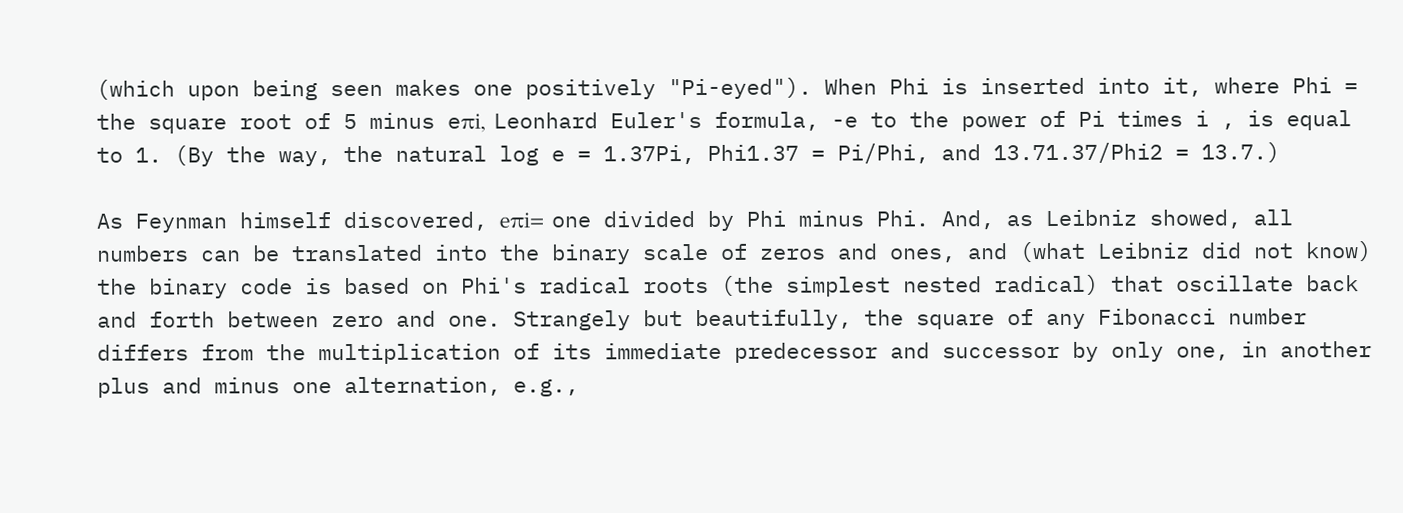(which upon being seen makes one positively "Pi-eyed"). When Phi is inserted into it, where Phi = the square root of 5 minus eπi, Leonhard Euler's formula, -e to the power of Pi times i , is equal to 1. (By the way, the natural log e = 1.37Pi, Phi1.37 = Pi/Phi, and 13.71.37/Phi2 = 13.7.)

As Feynman himself discovered, eπi= one divided by Phi minus Phi. And, as Leibniz showed, all numbers can be translated into the binary scale of zeros and ones, and (what Leibniz did not know) the binary code is based on Phi's radical roots (the simplest nested radical) that oscillate back and forth between zero and one. Strangely but beautifully, the square of any Fibonacci number differs from the multiplication of its immediate predecessor and successor by only one, in another plus and minus one alternation, e.g.,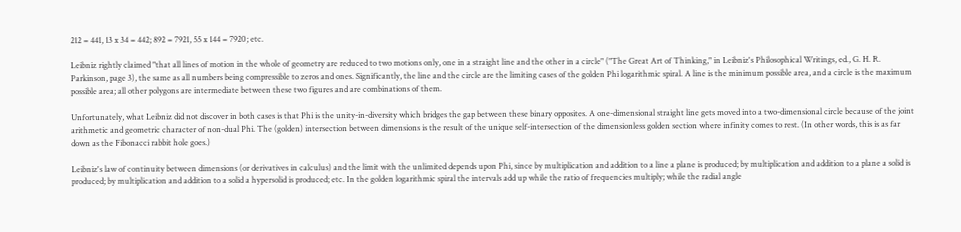212 = 441, 13 x 34 = 442; 892 = 7921, 55 x 144 = 7920; etc.

Leibniz rightly claimed "that all lines of motion in the whole of geometry are reduced to two motions only, one in a straight line and the other in a circle" ("The Great Art of Thinking," in Leibniz's Philosophical Writings, ed., G. H. R. Parkinson, page 3), the same as all numbers being compressible to zeros and ones. Significantly, the line and the circle are the limiting cases of the golden Phi logarithmic spiral. A line is the minimum possible area, and a circle is the maximum possible area; all other polygons are intermediate between these two figures and are combinations of them.

Unfortunately, what Leibniz did not discover in both cases is that Phi is the unity-in-diversity which bridges the gap between these binary opposites. A one-dimensional straight line gets moved into a two-dimensional circle because of the joint arithmetic and geometric character of non-dual Phi. The (golden) intersection between dimensions is the result of the unique self-intersection of the dimensionless golden section where infinity comes to rest. (In other words, this is as far down as the Fibonacci rabbit hole goes.)

Leibniz's law of continuity between dimensions (or derivatives in calculus) and the limit with the unlimited depends upon Phi, since by multiplication and addition to a line a plane is produced; by multiplication and addition to a plane a solid is produced; by multiplication and addition to a solid a hypersolid is produced; etc. In the golden logarithmic spiral the intervals add up while the ratio of frequencies multiply; while the radial angle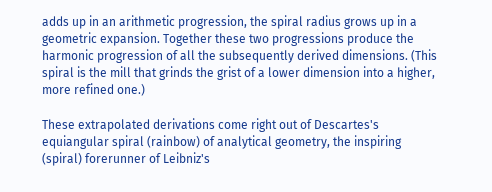adds up in an arithmetic progression, the spiral radius grows up in a geometric expansion. Together these two progressions produce the harmonic progression of all the subsequently derived dimensions. (This spiral is the mill that grinds the grist of a lower dimension into a higher, more refined one.)

These extrapolated derivations come right out of Descartes's equiangular spiral (rainbow) of analytical geometry, the inspiring (spiral) forerunner of Leibniz's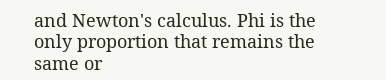and Newton's calculus. Phi is the only proportion that remains the same or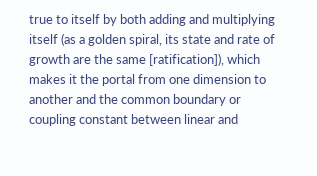true to itself by both adding and multiplying itself (as a golden spiral, its state and rate of growth are the same [ratification]), which makes it the portal from one dimension to another and the common boundary or coupling constant between linear and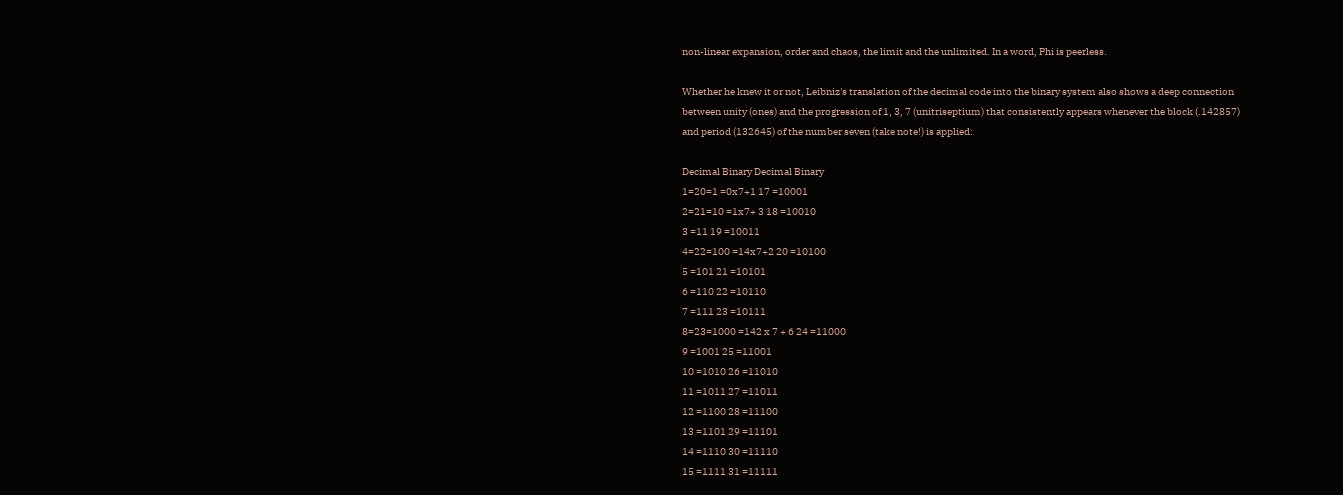non-linear expansion, order and chaos, the limit and the unlimited. In a word, Phi is peerless.

Whether he knew it or not, Leibniz's translation of the decimal code into the binary system also shows a deep connection between unity (ones) and the progression of 1, 3, 7 (unitriseptium) that consistently appears whenever the block (.142857) and period (132645) of the number seven (take note!) is applied:

Decimal Binary Decimal Binary
1=20=1 =0x7+1 17 =10001
2=21=10 =1x7+ 3 18 =10010
3 =11 19 =10011
4=22=100 =14x7+2 20 =10100
5 =101 21 =10101
6 =110 22 =10110
7 =111 23 =10111
8=23=1000 =142 x 7 + 6 24 =11000
9 =1001 25 =11001
10 =1010 26 =11010
11 =1011 27 =11011
12 =1100 28 =11100
13 =1101 29 =11101
14 =1110 30 =11110
15 =1111 31 =11111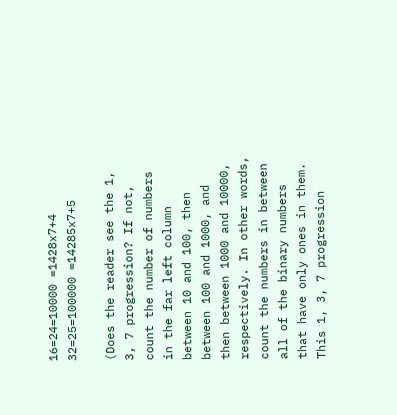16=24=10000 =1428x7+4 32=25=100000 =14285x7+5

(Does the reader see the 1, 3, 7 progression? If not, count the number of numbers in the far left column between 10 and 100, then between 100 and 1000, and then between 1000 and 10000, respectively. In other words, count the numbers in between all of the binary numbers that have only ones in them. This 1, 3, 7 progression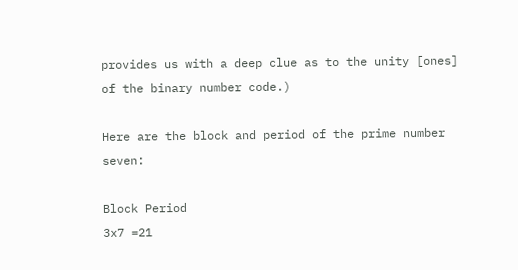provides us with a deep clue as to the unity [ones] of the binary number code.)

Here are the block and period of the prime number seven:

Block Period
3x7 =21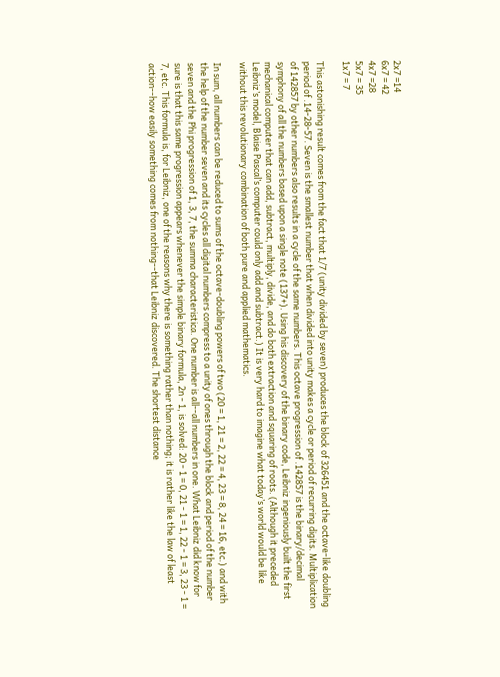2x7 =14
6x7 = 42
4x7 =28
5x7 = 35
1x7 = 7

This astonishing result comes from the fact that 1/7 (unity divided by seven) produces the block of 326451 and the octave-like doubling period of .14-28-57. Seven is the smallest number that when divided into unity makes a cycle or period of recurring digits. Multiplication of 142857 by other numbers also results in a cycle of the same numbers. This octave progression of .142857 is the binary/decimal symphony of all the numbers based upon a single note (137+). Using his discovery of the binary code, Leibniz ingeniously built the first mechanical computer that can add, subtract, multiply, divide, and do both extraction and squaring of roots. (Although it preceded Leibniz’s model, Blaise Pascal’s computer could only add and subtract.) It is very hard to imagine what today’s world would be like without this revolutionary combination of both pure and applied mathematics.

In sum, all numbers can be reduced to sums of the octave-doubling powers of two (20 = 1, 21 = 2, 22 = 4, 23 = 8, 24 = 16, etc.) and with the help of the number seven and its cycles all digital numbers compress to a unity of ones through the block and period of the number seven and the Phi progression of 1, 3, 7, the summa characteristica. One number is all--all numbers in one. What Leibniz did know for sure is that this same progression appears whenever the simple binary formula, 2n - 1, is solved: 20 - 1 = 0, 21 - 1 = 1, 22 - 1 = 3, 23 - 1 = 7, etc. This formula is, for Leibniz, one of the reasons why there is something rather than nothing; it is rather like the law of least action--how easily something comes from nothing--that Leibniz discovered. The shortest distance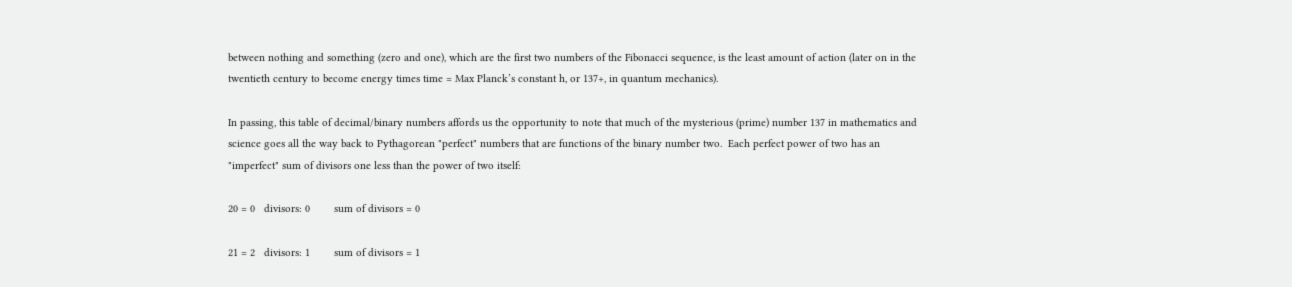between nothing and something (zero and one), which are the first two numbers of the Fibonacci sequence, is the least amount of action (later on in the twentieth century to become energy times time = Max Planck’s constant h, or 137+, in quantum mechanics).

In passing, this table of decimal/binary numbers affords us the opportunity to note that much of the mysterious (prime) number 137 in mathematics and science goes all the way back to Pythagorean "perfect" numbers that are functions of the binary number two.  Each perfect power of two has an "imperfect" sum of divisors one less than the power of two itself:

20 = 0   divisors: 0        sum of divisors = 0

21 = 2   divisors: 1        sum of divisors = 1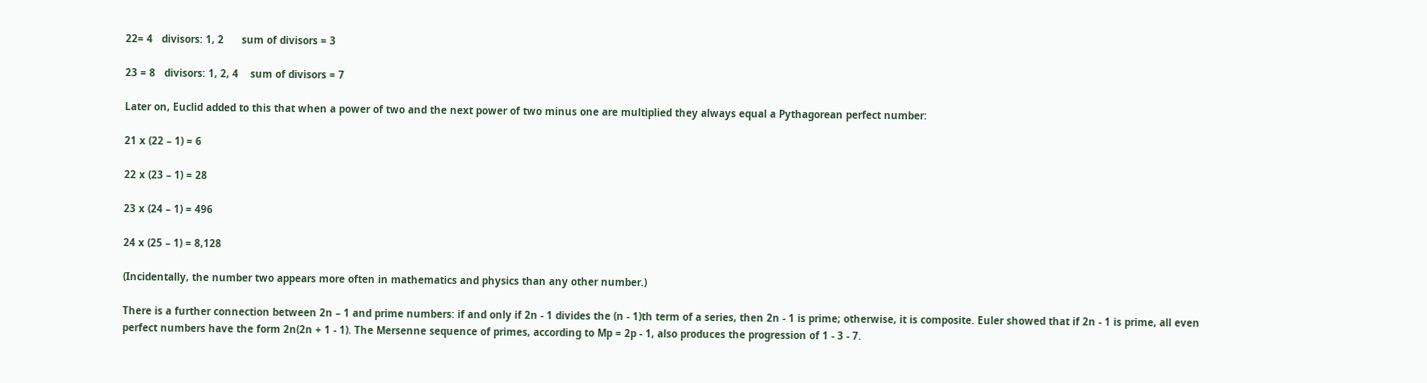22= 4   divisors: 1, 2      sum of divisors = 3

23 = 8   divisors: 1, 2, 4    sum of divisors = 7

Later on, Euclid added to this that when a power of two and the next power of two minus one are multiplied they always equal a Pythagorean perfect number:

21 x (22 – 1) = 6

22 x (23 – 1) = 28

23 x (24 – 1) = 496

24 x (25 – 1) = 8,128

(Incidentally, the number two appears more often in mathematics and physics than any other number.)

There is a further connection between 2n – 1 and prime numbers: if and only if 2n - 1 divides the (n - 1)th term of a series, then 2n - 1 is prime; otherwise, it is composite. Euler showed that if 2n - 1 is prime, all even perfect numbers have the form 2n(2n + 1 - 1). The Mersenne sequence of primes, according to Mp = 2p - 1, also produces the progression of 1 - 3 - 7.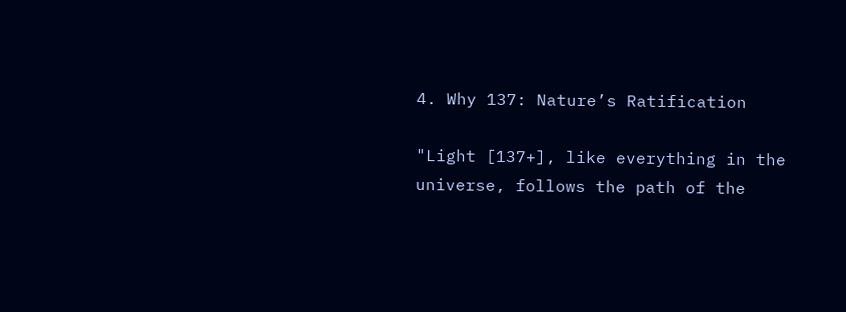4. Why 137: Nature’s Ratification

"Light [137+], like everything in the universe, follows the path of the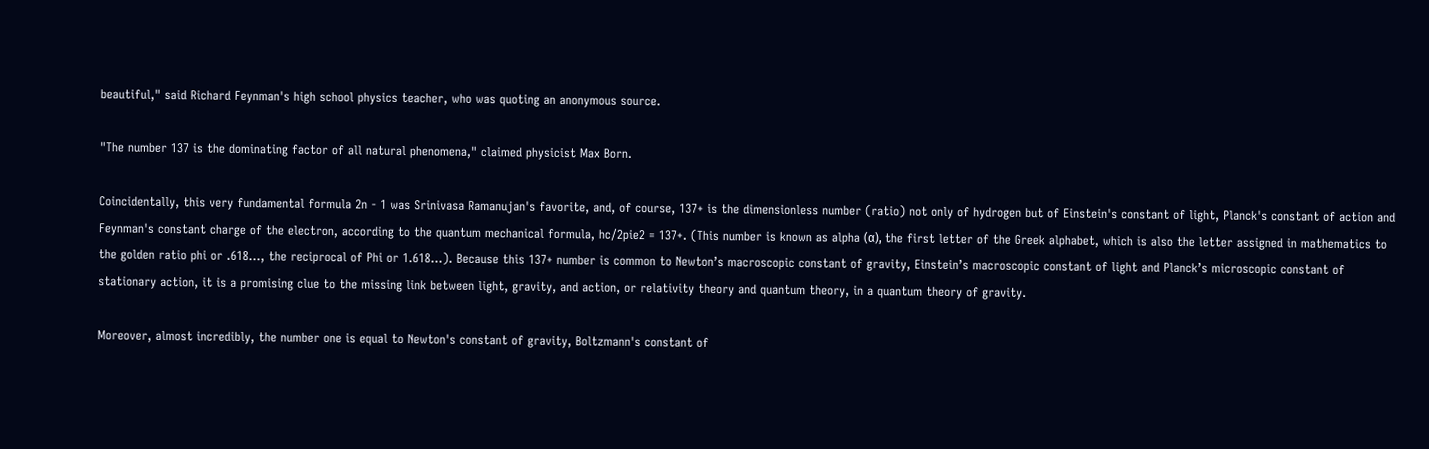beautiful," said Richard Feynman's high school physics teacher, who was quoting an anonymous source.

"The number 137 is the dominating factor of all natural phenomena," claimed physicist Max Born.

Coincidentally, this very fundamental formula 2n - 1 was Srinivasa Ramanujan's favorite, and, of course, 137+ is the dimensionless number (ratio) not only of hydrogen but of Einstein's constant of light, Planck's constant of action and Feynman's constant charge of the electron, according to the quantum mechanical formula, hc/2pie2 = 137+. (This number is known as alpha (α), the first letter of the Greek alphabet, which is also the letter assigned in mathematics to the golden ratio phi or .618…, the reciprocal of Phi or 1.618…). Because this 137+ number is common to Newton’s macroscopic constant of gravity, Einstein’s macroscopic constant of light and Planck’s microscopic constant of stationary action, it is a promising clue to the missing link between light, gravity, and action, or relativity theory and quantum theory, in a quantum theory of gravity.

Moreover, almost incredibly, the number one is equal to Newton's constant of gravity, Boltzmann's constant of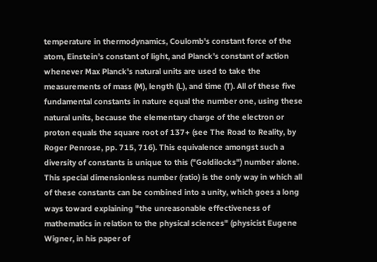temperature in thermodynamics, Coulomb's constant force of the atom, Einstein’s constant of light, and Planck’s constant of action whenever Max Planck's natural units are used to take the measurements of mass (M), length (L), and time (T). All of these five fundamental constants in nature equal the number one, using these natural units, because the elementary charge of the electron or proton equals the square root of 137+ (see The Road to Reality, by Roger Penrose, pp. 715, 716). This equivalence amongst such a diversity of constants is unique to this ("Goldilocks") number alone. This special dimensionless number (ratio) is the only way in which all of these constants can be combined into a unity, which goes a long ways toward explaining "the unreasonable effectiveness of mathematics in relation to the physical sciences" (physicist Eugene Wigner, in his paper of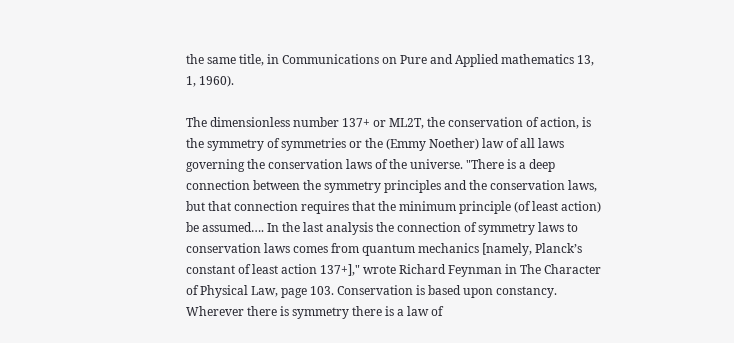the same title, in Communications on Pure and Applied mathematics 13, 1, 1960).

The dimensionless number 137+ or ML2T, the conservation of action, is the symmetry of symmetries or the (Emmy Noether) law of all laws governing the conservation laws of the universe. "There is a deep connection between the symmetry principles and the conservation laws, but that connection requires that the minimum principle (of least action) be assumed…. In the last analysis the connection of symmetry laws to conservation laws comes from quantum mechanics [namely, Planck’s constant of least action 137+]," wrote Richard Feynman in The Character of Physical Law, page 103. Conservation is based upon constancy. Wherever there is symmetry there is a law of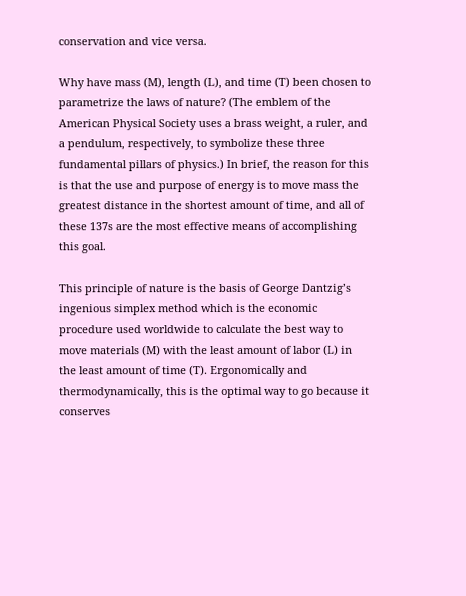conservation and vice versa.

Why have mass (M), length (L), and time (T) been chosen to parametrize the laws of nature? (The emblem of the American Physical Society uses a brass weight, a ruler, and a pendulum, respectively, to symbolize these three fundamental pillars of physics.) In brief, the reason for this is that the use and purpose of energy is to move mass the greatest distance in the shortest amount of time, and all of these 137s are the most effective means of accomplishing this goal.

This principle of nature is the basis of George Dantzig’s ingenious simplex method which is the economic procedure used worldwide to calculate the best way to move materials (M) with the least amount of labor (L) in the least amount of time (T). Ergonomically and thermodynamically, this is the optimal way to go because it conserves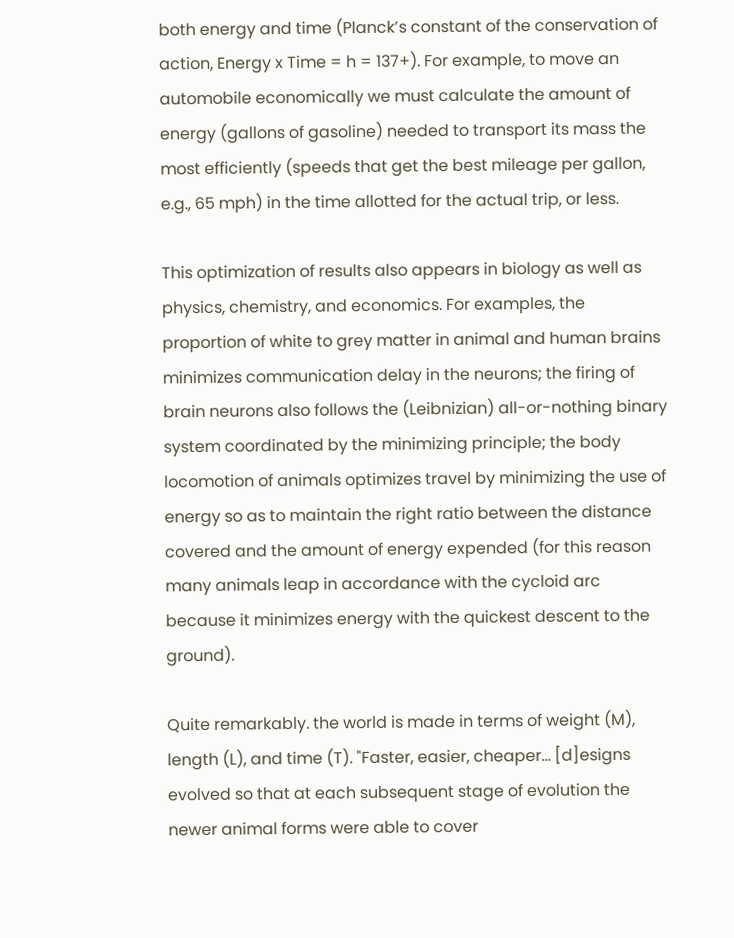both energy and time (Planck’s constant of the conservation of action, Energy x Time = h = 137+). For example, to move an automobile economically we must calculate the amount of energy (gallons of gasoline) needed to transport its mass the most efficiently (speeds that get the best mileage per gallon, e.g., 65 mph) in the time allotted for the actual trip, or less.

This optimization of results also appears in biology as well as physics, chemistry, and economics. For examples, the proportion of white to grey matter in animal and human brains minimizes communication delay in the neurons; the firing of brain neurons also follows the (Leibnizian) all-or-nothing binary system coordinated by the minimizing principle; the body locomotion of animals optimizes travel by minimizing the use of energy so as to maintain the right ratio between the distance covered and the amount of energy expended (for this reason many animals leap in accordance with the cycloid arc because it minimizes energy with the quickest descent to the ground).

Quite remarkably. the world is made in terms of weight (M), length (L), and time (T). "Faster, easier, cheaper… [d]esigns evolved so that at each subsequent stage of evolution the newer animal forms were able to cover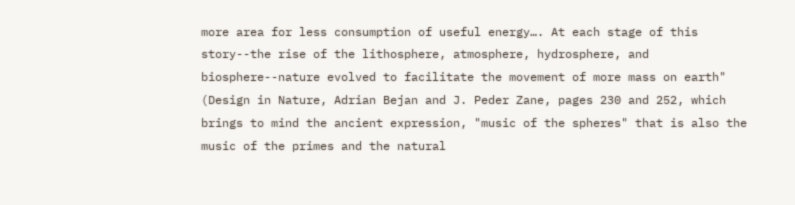more area for less consumption of useful energy…. At each stage of this story--the rise of the lithosphere, atmosphere, hydrosphere, and biosphere--nature evolved to facilitate the movement of more mass on earth" (Design in Nature, Adrian Bejan and J. Peder Zane, pages 230 and 252, which brings to mind the ancient expression, "music of the spheres" that is also the music of the primes and the natural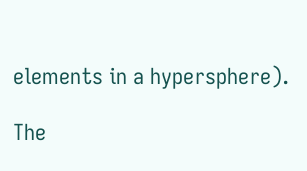elements in a hypersphere).

The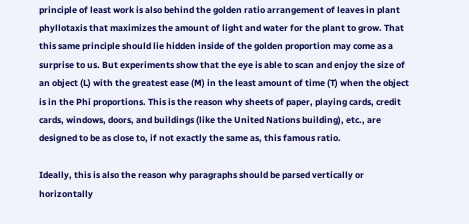principle of least work is also behind the golden ratio arrangement of leaves in plant phyllotaxis that maximizes the amount of light and water for the plant to grow. That this same principle should lie hidden inside of the golden proportion may come as a surprise to us. But experiments show that the eye is able to scan and enjoy the size of an object (L) with the greatest ease (M) in the least amount of time (T) when the object is in the Phi proportions. This is the reason why sheets of paper, playing cards, credit cards, windows, doors, and buildings (like the United Nations building), etc., are designed to be as close to, if not exactly the same as, this famous ratio.

Ideally, this is also the reason why paragraphs should be parsed vertically or horizontally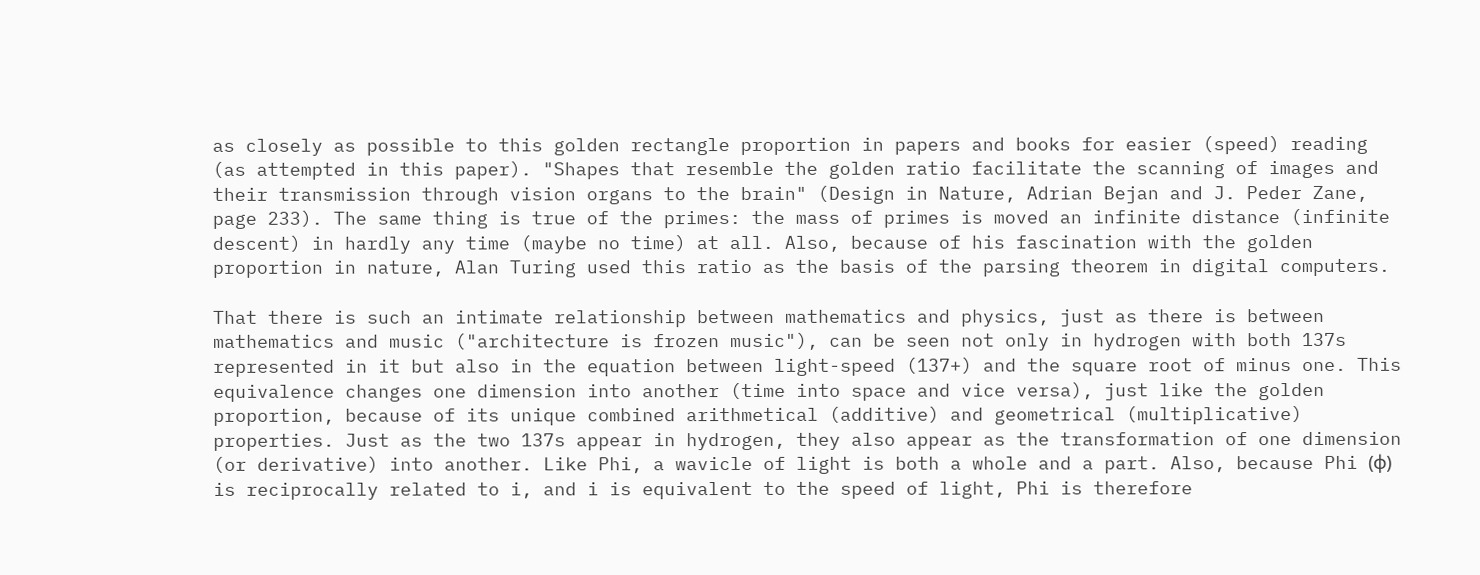as closely as possible to this golden rectangle proportion in papers and books for easier (speed) reading (as attempted in this paper). "Shapes that resemble the golden ratio facilitate the scanning of images and their transmission through vision organs to the brain" (Design in Nature, Adrian Bejan and J. Peder Zane, page 233). The same thing is true of the primes: the mass of primes is moved an infinite distance (infinite descent) in hardly any time (maybe no time) at all. Also, because of his fascination with the golden proportion in nature, Alan Turing used this ratio as the basis of the parsing theorem in digital computers.

That there is such an intimate relationship between mathematics and physics, just as there is between mathematics and music ("architecture is frozen music"), can be seen not only in hydrogen with both 137s represented in it but also in the equation between light-speed (137+) and the square root of minus one. This equivalence changes one dimension into another (time into space and vice versa), just like the golden proportion, because of its unique combined arithmetical (additive) and geometrical (multiplicative) properties. Just as the two 137s appear in hydrogen, they also appear as the transformation of one dimension (or derivative) into another. Like Phi, a wavicle of light is both a whole and a part. Also, because Phi (ф) is reciprocally related to i, and i is equivalent to the speed of light, Phi is therefore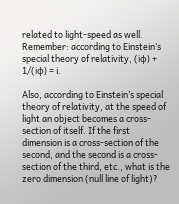related to light-speed as well. Remember: according to Einstein’s special theory of relativity, (iф) + 1/(iф) = i.

Also, according to Einstein’s special theory of relativity, at the speed of light an object becomes a cross-section of itself. If the first dimension is a cross-section of the second, and the second is a cross-section of the third, etc., what is the zero dimension (null line of light)?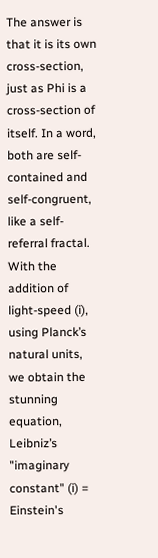The answer is that it is its own cross-section, just as Phi is a cross-section of itself. In a word, both are self-contained and self-congruent, like a self-referral fractal. With the addition of light-speed (i), using Planck’s natural units, we obtain the stunning equation, Leibniz’s "imaginary constant" (i) = Einstein's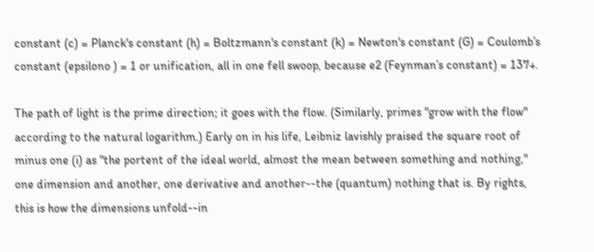constant (c) = Planck's constant (h) = Boltzmann's constant (k) = Newton's constant (G) = Coulomb’s constant (epsilono ) = 1 or unification, all in one fell swoop, because e2 (Feynman’s constant) = 137+.

The path of light is the prime direction; it goes with the flow. (Similarly, primes "grow with the flow" according to the natural logarithm.) Early on in his life, Leibniz lavishly praised the square root of minus one (i) as "the portent of the ideal world, almost the mean between something and nothing," one dimension and another, one derivative and another--the (quantum) nothing that is. By rights, this is how the dimensions unfold--in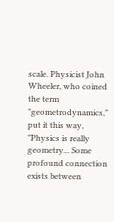scale. Physicist John Wheeler, who coined the term "geometrodynamics," put it this way, "Physics is really geometry... Some profound connection exists between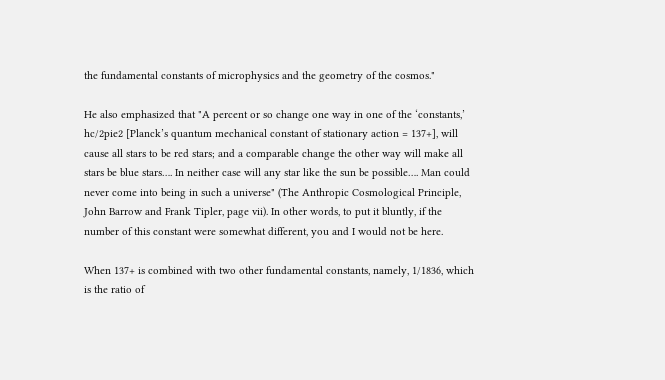the fundamental constants of microphysics and the geometry of the cosmos."

He also emphasized that "A percent or so change one way in one of the ‘constants,’ hc/2pie2 [Planck’s quantum mechanical constant of stationary action = 137+], will cause all stars to be red stars; and a comparable change the other way will make all stars be blue stars…. In neither case will any star like the sun be possible…. Man could never come into being in such a universe" (The Anthropic Cosmological Principle, John Barrow and Frank Tipler, page vii). In other words, to put it bluntly, if the number of this constant were somewhat different, you and I would not be here.

When 137+ is combined with two other fundamental constants, namely, 1/1836, which is the ratio of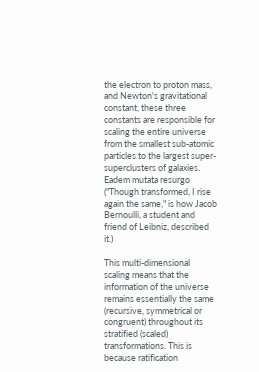the electron to proton mass, and Newton's gravitational constant, these three constants are responsible for scaling the entire universe from the smallest sub-atomic particles to the largest super-superclusters of galaxies. Eadem mutata resurgo ("Though transformed, I rise again the same," is how Jacob Bernoulli, a student and friend of Leibniz, described it.)

This multi-dimensional scaling means that the information of the universe remains essentially the same (recursive, symmetrical or congruent) throughout its stratified (scaled) transformations. This is because ratification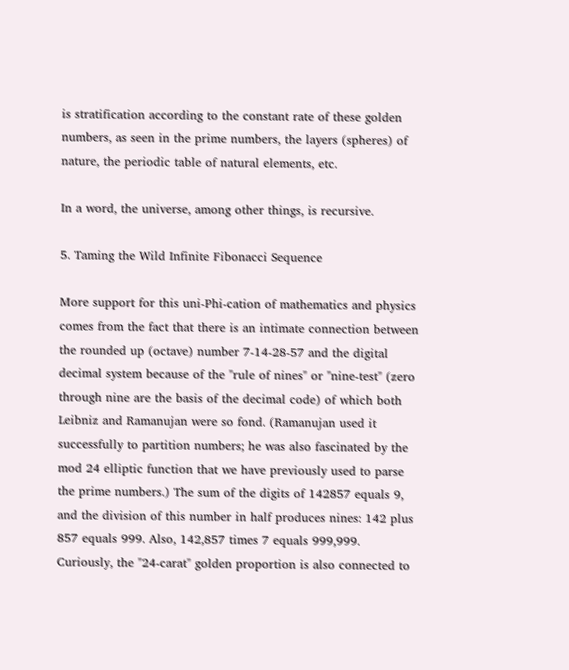is stratification according to the constant rate of these golden numbers, as seen in the prime numbers, the layers (spheres) of nature, the periodic table of natural elements, etc.

In a word, the universe, among other things, is recursive.

5. Taming the Wild Infinite Fibonacci Sequence

More support for this uni-Phi-cation of mathematics and physics comes from the fact that there is an intimate connection between the rounded up (octave) number 7-14-28-57 and the digital decimal system because of the "rule of nines" or "nine-test" (zero through nine are the basis of the decimal code) of which both Leibniz and Ramanujan were so fond. (Ramanujan used it successfully to partition numbers; he was also fascinated by the mod 24 elliptic function that we have previously used to parse the prime numbers.) The sum of the digits of 142857 equals 9, and the division of this number in half produces nines: 142 plus 857 equals 999. Also, 142,857 times 7 equals 999,999. Curiously, the "24-carat" golden proportion is also connected to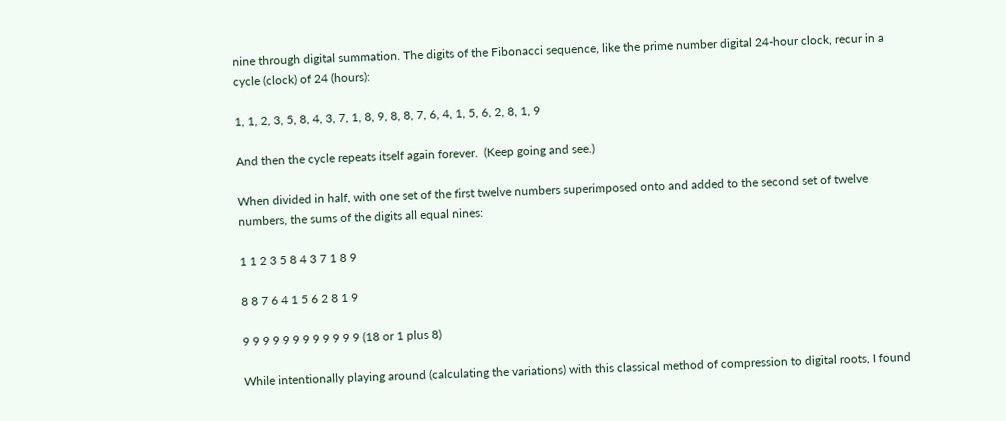nine through digital summation. The digits of the Fibonacci sequence, like the prime number digital 24-hour clock, recur in a cycle (clock) of 24 (hours):

1, 1, 2, 3, 5, 8, 4, 3, 7, 1, 8, 9, 8, 8, 7, 6, 4, 1, 5, 6, 2, 8, 1, 9

And then the cycle repeats itself again forever.  (Keep going and see.)

When divided in half, with one set of the first twelve numbers superimposed onto and added to the second set of twelve numbers, the sums of the digits all equal nines:

1 1 2 3 5 8 4 3 7 1 8 9

8 8 7 6 4 1 5 6 2 8 1 9

9 9 9 9 9 9 9 9 9 9 9 9 (18 or 1 plus 8)

While intentionally playing around (calculating the variations) with this classical method of compression to digital roots, I found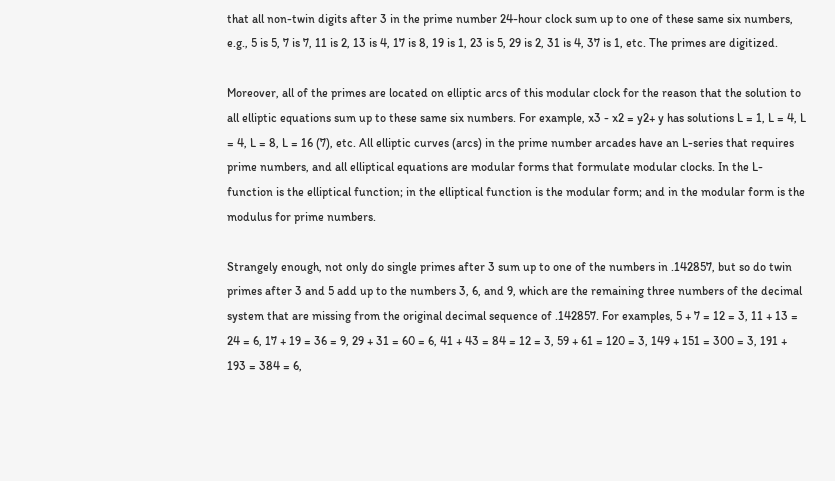that all non-twin digits after 3 in the prime number 24-hour clock sum up to one of these same six numbers, e.g., 5 is 5, 7 is 7, 11 is 2, 13 is 4, 17 is 8, 19 is 1, 23 is 5, 29 is 2, 31 is 4, 37 is 1, etc. The primes are digitized.

Moreover, all of the primes are located on elliptic arcs of this modular clock for the reason that the solution to all elliptic equations sum up to these same six numbers. For example, x3 - x2 = y2+ y has solutions L = 1, L = 4, L = 4, L = 8, L = 16 (7), etc. All elliptic curves (arcs) in the prime number arcades have an L-series that requires prime numbers, and all elliptical equations are modular forms that formulate modular clocks. In the L-function is the elliptical function; in the elliptical function is the modular form; and in the modular form is the modulus for prime numbers.

Strangely enough, not only do single primes after 3 sum up to one of the numbers in .142857, but so do twin primes after 3 and 5 add up to the numbers 3, 6, and 9, which are the remaining three numbers of the decimal system that are missing from the original decimal sequence of .142857. For examples, 5 + 7 = 12 = 3, 11 + 13 = 24 = 6, 17 + 19 = 36 = 9, 29 + 31 = 60 = 6, 41 + 43 = 84 = 12 = 3, 59 + 61 = 120 = 3, 149 + 151 = 300 = 3, 191 + 193 = 384 = 6,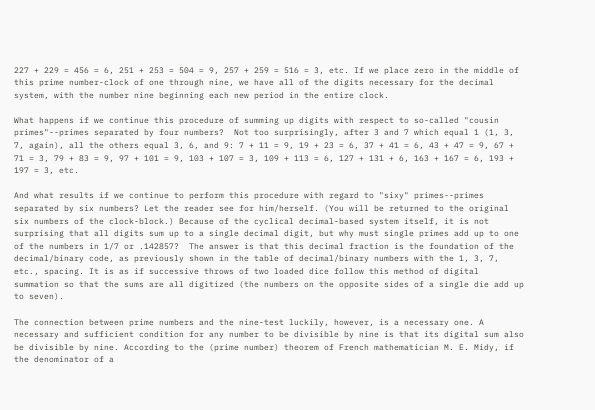227 + 229 = 456 = 6, 251 + 253 = 504 = 9, 257 + 259 = 516 = 3, etc. If we place zero in the middle of this prime number-clock of one through nine, we have all of the digits necessary for the decimal system, with the number nine beginning each new period in the entire clock.

What happens if we continue this procedure of summing up digits with respect to so-called "cousin primes"--primes separated by four numbers?  Not too surprisingly, after 3 and 7 which equal 1 (1, 3, 7, again), all the others equal 3, 6, and 9: 7 + 11 = 9, 19 + 23 = 6, 37 + 41 = 6, 43 + 47 = 9, 67 + 71 = 3, 79 + 83 = 9, 97 + 101 = 9, 103 + 107 = 3, 109 + 113 = 6, 127 + 131 + 6, 163 + 167 = 6, 193 + 197 = 3, etc.

And what results if we continue to perform this procedure with regard to "sixy" primes--primes separated by six numbers? Let the reader see for him/herself. (You will be returned to the original six numbers of the clock-block.) Because of the cyclical decimal-based system itself, it is not surprising that all digits sum up to a single decimal digit, but why must single primes add up to one of the numbers in 1/7 or .142857?  The answer is that this decimal fraction is the foundation of the decimal/binary code, as previously shown in the table of decimal/binary numbers with the 1, 3, 7, etc., spacing. It is as if successive throws of two loaded dice follow this method of digital summation so that the sums are all digitized (the numbers on the opposite sides of a single die add up to seven).

The connection between prime numbers and the nine-test luckily, however, is a necessary one. A necessary and sufficient condition for any number to be divisible by nine is that its digital sum also be divisible by nine. According to the (prime number) theorem of French mathematician M. E. Midy, if the denominator of a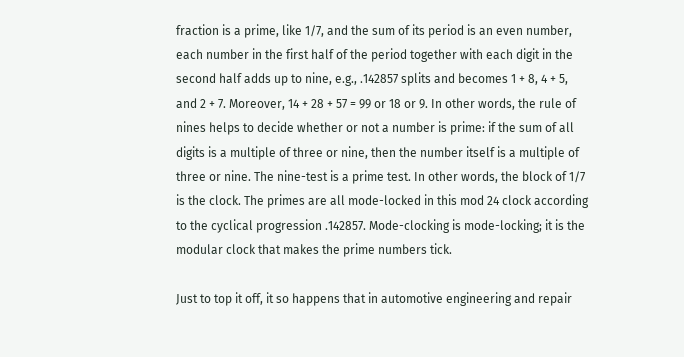fraction is a prime, like 1/7, and the sum of its period is an even number, each number in the first half of the period together with each digit in the second half adds up to nine, e.g., .142857 splits and becomes 1 + 8, 4 + 5, and 2 + 7. Moreover, 14 + 28 + 57 = 99 or 18 or 9. In other words, the rule of nines helps to decide whether or not a number is prime: if the sum of all digits is a multiple of three or nine, then the number itself is a multiple of three or nine. The nine-test is a prime test. In other words, the block of 1/7 is the clock. The primes are all mode-locked in this mod 24 clock according to the cyclical progression .142857. Mode-clocking is mode-locking; it is the modular clock that makes the prime numbers tick.

Just to top it off, it so happens that in automotive engineering and repair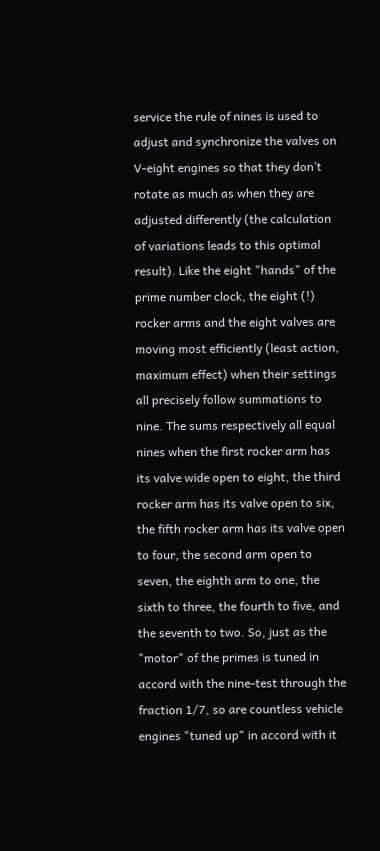service the rule of nines is used to adjust and synchronize the valves on V-eight engines so that they don’t rotate as much as when they are adjusted differently (the calculation of variations leads to this optimal result). Like the eight "hands" of the prime number clock, the eight (!) rocker arms and the eight valves are moving most efficiently (least action, maximum effect) when their settings all precisely follow summations to nine. The sums respectively all equal nines when the first rocker arm has its valve wide open to eight, the third rocker arm has its valve open to six, the fifth rocker arm has its valve open to four, the second arm open to seven, the eighth arm to one, the sixth to three, the fourth to five, and the seventh to two. So, just as the "motor" of the primes is tuned in accord with the nine-test through the fraction 1/7, so are countless vehicle engines "tuned up" in accord with it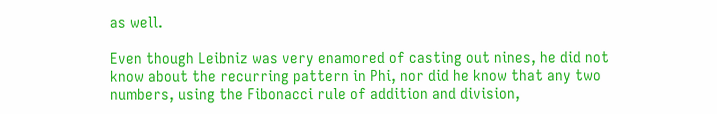as well.

Even though Leibniz was very enamored of casting out nines, he did not know about the recurring pattern in Phi, nor did he know that any two numbers, using the Fibonacci rule of addition and division,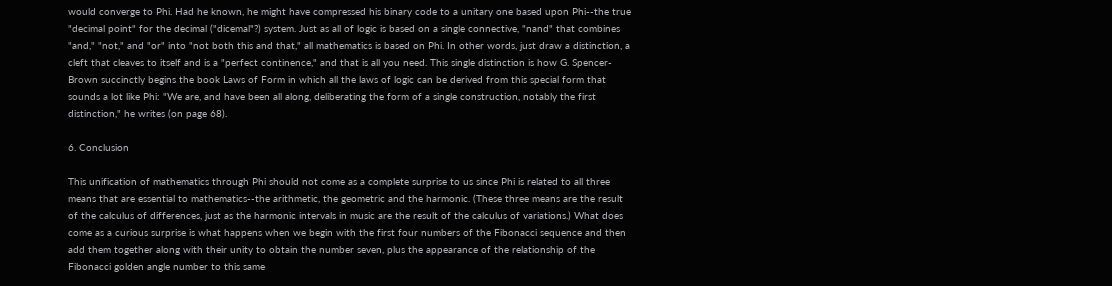would converge to Phi. Had he known, he might have compressed his binary code to a unitary one based upon Phi--the true "decimal point" for the decimal ("dicemal"?) system. Just as all of logic is based on a single connective, "nand" that combines "and," "not," and "or" into "not both this and that," all mathematics is based on Phi. In other words, just draw a distinction, a cleft that cleaves to itself and is a "perfect continence," and that is all you need. This single distinction is how G. Spencer-Brown succinctly begins the book Laws of Form in which all the laws of logic can be derived from this special form that sounds a lot like Phi: "We are, and have been all along, deliberating the form of a single construction, notably the first distinction," he writes (on page 68).

6. Conclusion

This unification of mathematics through Phi should not come as a complete surprise to us since Phi is related to all three means that are essential to mathematics--the arithmetic, the geometric and the harmonic. (These three means are the result of the calculus of differences, just as the harmonic intervals in music are the result of the calculus of variations.) What does come as a curious surprise is what happens when we begin with the first four numbers of the Fibonacci sequence and then add them together along with their unity to obtain the number seven, plus the appearance of the relationship of the Fibonacci golden angle number to this same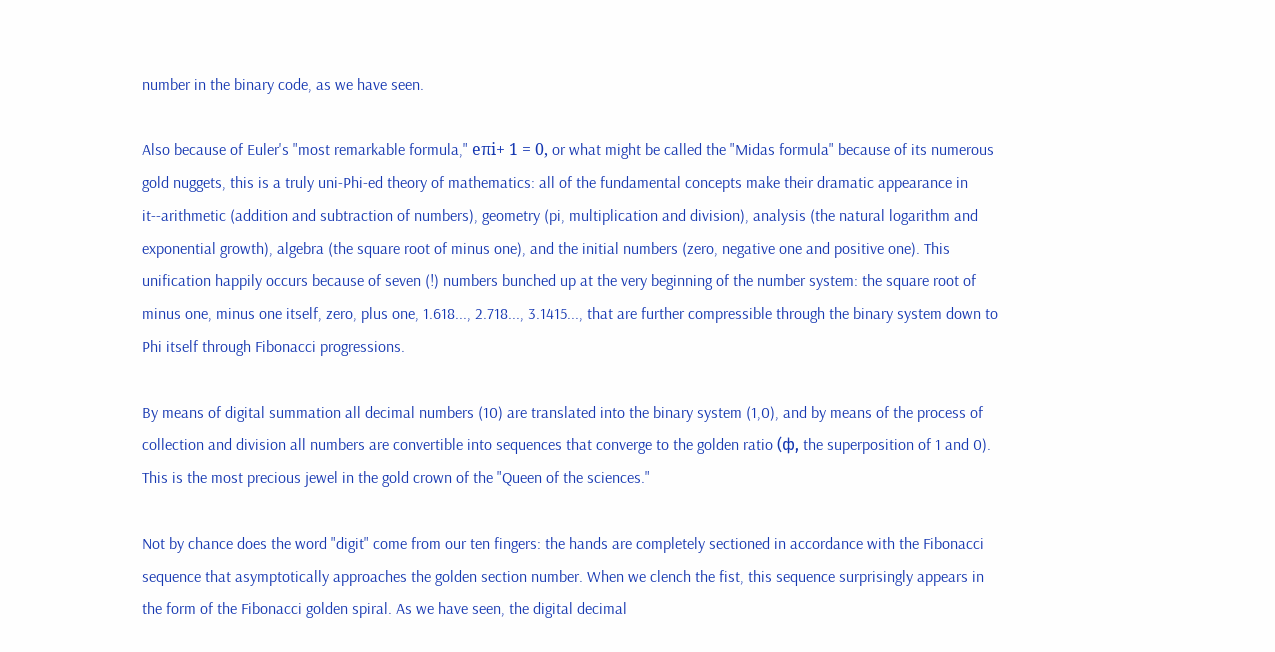number in the binary code, as we have seen.

Also because of Euler's "most remarkable formula," eπi+ 1 = 0, or what might be called the "Midas formula" because of its numerous gold nuggets, this is a truly uni-Phi-ed theory of mathematics: all of the fundamental concepts make their dramatic appearance in it--arithmetic (addition and subtraction of numbers), geometry (pi, multiplication and division), analysis (the natural logarithm and exponential growth), algebra (the square root of minus one), and the initial numbers (zero, negative one and positive one). This unification happily occurs because of seven (!) numbers bunched up at the very beginning of the number system: the square root of minus one, minus one itself, zero, plus one, 1.618..., 2.718..., 3.1415..., that are further compressible through the binary system down to Phi itself through Fibonacci progressions.

By means of digital summation all decimal numbers (10) are translated into the binary system (1,0), and by means of the process of collection and division all numbers are convertible into sequences that converge to the golden ratio (ф, the superposition of 1 and 0). This is the most precious jewel in the gold crown of the "Queen of the sciences."

Not by chance does the word "digit" come from our ten fingers: the hands are completely sectioned in accordance with the Fibonacci sequence that asymptotically approaches the golden section number. When we clench the fist, this sequence surprisingly appears in the form of the Fibonacci golden spiral. As we have seen, the digital decimal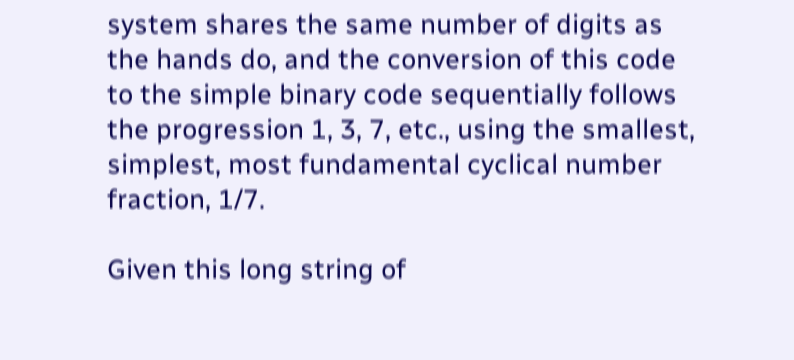system shares the same number of digits as the hands do, and the conversion of this code to the simple binary code sequentially follows the progression 1, 3, 7, etc., using the smallest, simplest, most fundamental cyclical number fraction, 1/7.

Given this long string of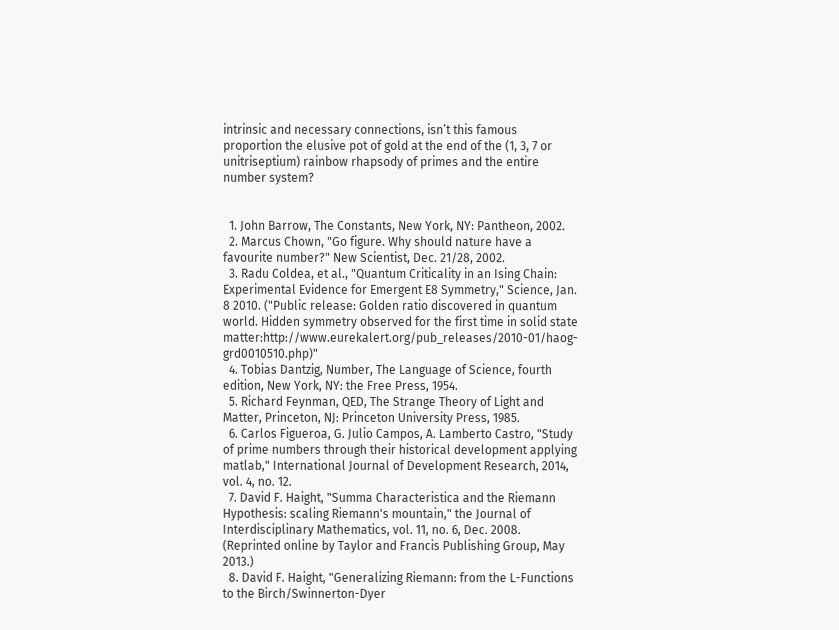intrinsic and necessary connections, isn’t this famous proportion the elusive pot of gold at the end of the (1, 3, 7 or unitriseptium) rainbow rhapsody of primes and the entire number system?


  1. John Barrow, The Constants, New York, NY: Pantheon, 2002.
  2. Marcus Chown, "Go figure. Why should nature have a favourite number?" New Scientist, Dec. 21/28, 2002.
  3. Radu Coldea, et al., "Quantum Criticality in an Ising Chain: Experimental Evidence for Emergent E8 Symmetry," Science, Jan. 8 2010. ("Public release: Golden ratio discovered in quantum world. Hidden symmetry observed for the first time in solid state matter:http://www.eurekalert.org/pub_releases/2010-01/haog-grd0010510.php)"
  4. Tobias Dantzig, Number, The Language of Science, fourth edition, New York, NY: the Free Press, 1954.
  5. Richard Feynman, QED, The Strange Theory of Light and Matter, Princeton, NJ: Princeton University Press, 1985.
  6. Carlos Figueroa, G. Julio Campos, A. Lamberto Castro, "Study of prime numbers through their historical development applying matlab," International Journal of Development Research, 2014, vol. 4, no. 12.
  7. David F. Haight, "Summa Characteristica and the Riemann Hypothesis: scaling Riemann's mountain," the Journal of Interdisciplinary Mathematics, vol. 11, no. 6, Dec. 2008. (Reprinted online by Taylor and Francis Publishing Group, May 2013.)
  8. David F. Haight, "Generalizing Riemann: from the L-Functions to the Birch/Swinnerton-Dyer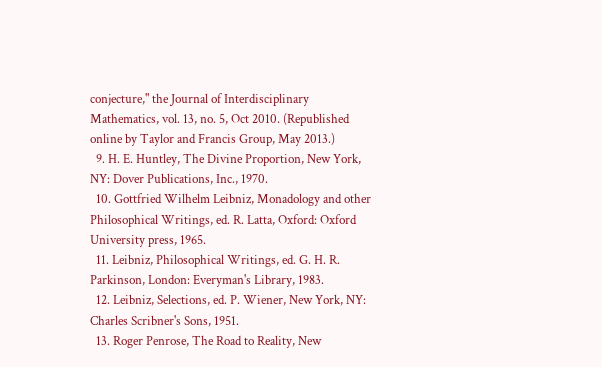conjecture," the Journal of Interdisciplinary Mathematics, vol. 13, no. 5, Oct 2010. (Republished online by Taylor and Francis Group, May 2013.)
  9. H. E. Huntley, The Divine Proportion, New York, NY: Dover Publications, Inc., 1970.
  10. Gottfried Wilhelm Leibniz, Monadology and other Philosophical Writings, ed. R. Latta, Oxford: Oxford University press, 1965.
  11. Leibniz, Philosophical Writings, ed. G. H. R. Parkinson, London: Everyman's Library, 1983.
  12. Leibniz, Selections, ed. P. Wiener, New York, NY: Charles Scribner's Sons, 1951.
  13. Roger Penrose, The Road to Reality, New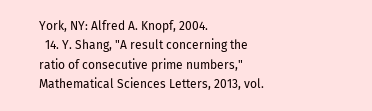York, NY: Alfred A. Knopf, 2004.
  14. Y. Shang, "A result concerning the ratio of consecutive prime numbers," Mathematical Sciences Letters, 2013, vol.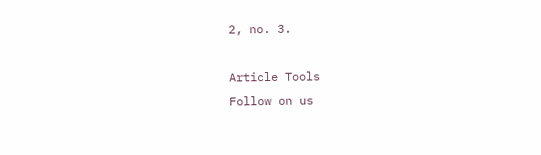2, no. 3.

Article Tools
Follow on us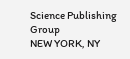Science Publishing Group
NEW YORK, NY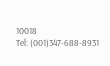10018
Tel: (001)347-688-8931